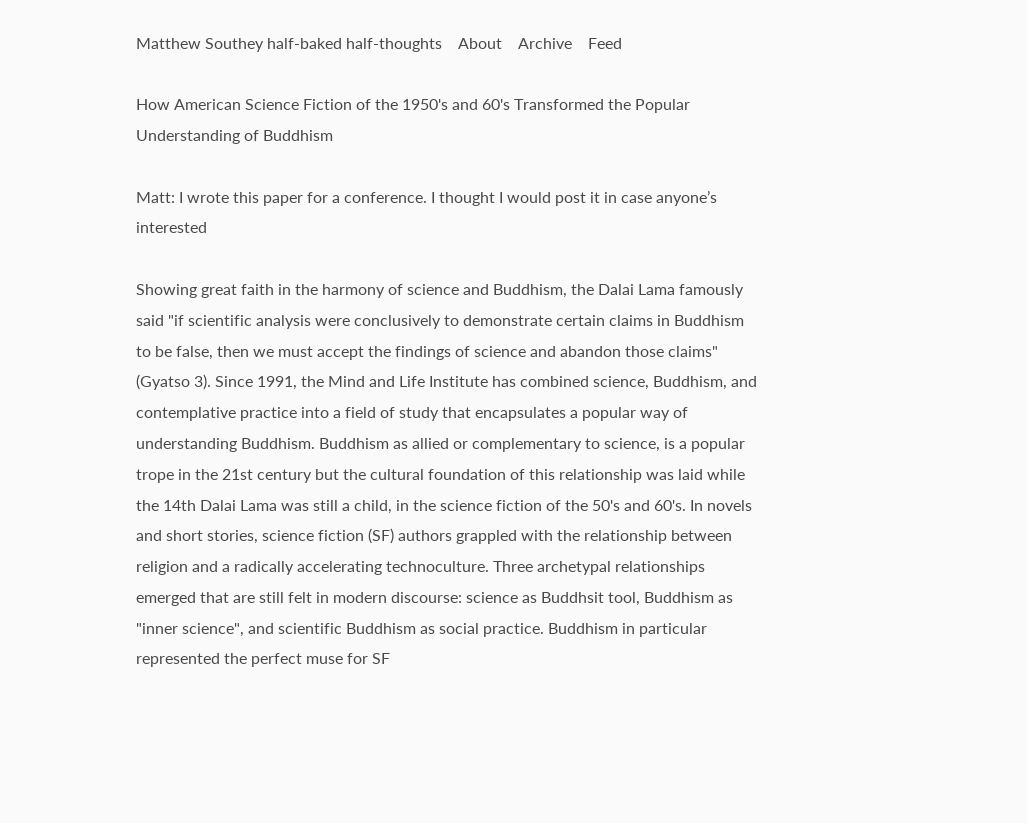Matthew Southey half-baked half-thoughts    About    Archive    Feed

How American Science Fiction of the 1950's and 60's Transformed the Popular Understanding of Buddhism

Matt: I wrote this paper for a conference. I thought I would post it in case anyone’s interested

Showing great faith in the harmony of science and Buddhism, the Dalai Lama famously said "if scientific analysis were conclusively to demonstrate certain claims in Buddhism to be false, then we must accept the findings of science and abandon those claims" (Gyatso 3). Since 1991, the Mind and Life Institute has combined science, Buddhism, and contemplative practice into a field of study that encapsulates a popular way of understanding Buddhism. Buddhism as allied or complementary to science, is a popular trope in the 21st century but the cultural foundation of this relationship was laid while the 14th Dalai Lama was still a child, in the science fiction of the 50's and 60's. In novels and short stories, science fiction (SF) authors grappled with the relationship between religion and a radically accelerating technoculture. Three archetypal relationships emerged that are still felt in modern discourse: science as Buddhsit tool, Buddhism as "inner science", and scientific Buddhism as social practice. Buddhism in particular represented the perfect muse for SF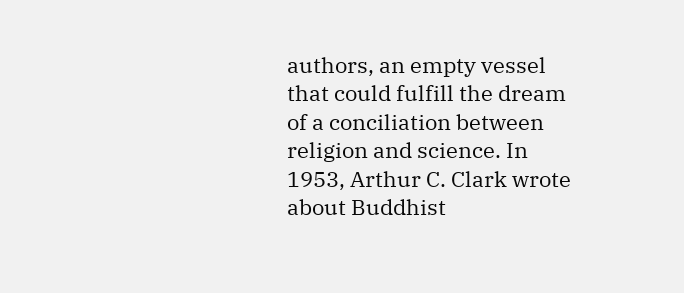authors, an empty vessel that could fulfill the dream of a conciliation between religion and science. In 1953, Arthur C. Clark wrote about Buddhist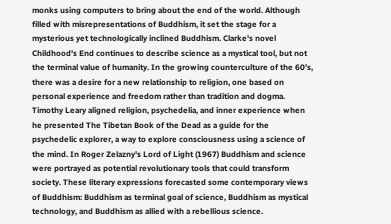monks using computers to bring about the end of the world. Although filled with misrepresentations of Buddhism, it set the stage for a mysterious yet technologically inclined Buddhism. Clarke's novel Childhood's End continues to describe science as a mystical tool, but not the terminal value of humanity. In the growing counterculture of the 60's, there was a desire for a new relationship to religion, one based on personal experience and freedom rather than tradition and dogma. Timothy Leary aligned religion, psychedelia, and inner experience when he presented The Tibetan Book of the Dead as a guide for the psychedelic explorer, a way to explore consciousness using a science of the mind. In Roger Zelazny's Lord of Light (1967) Buddhism and science were portrayed as potential revolutionary tools that could transform society. These literary expressions forecasted some contemporary views of Buddhism: Buddhism as terminal goal of science, Buddhism as mystical technology, and Buddhism as allied with a rebellious science.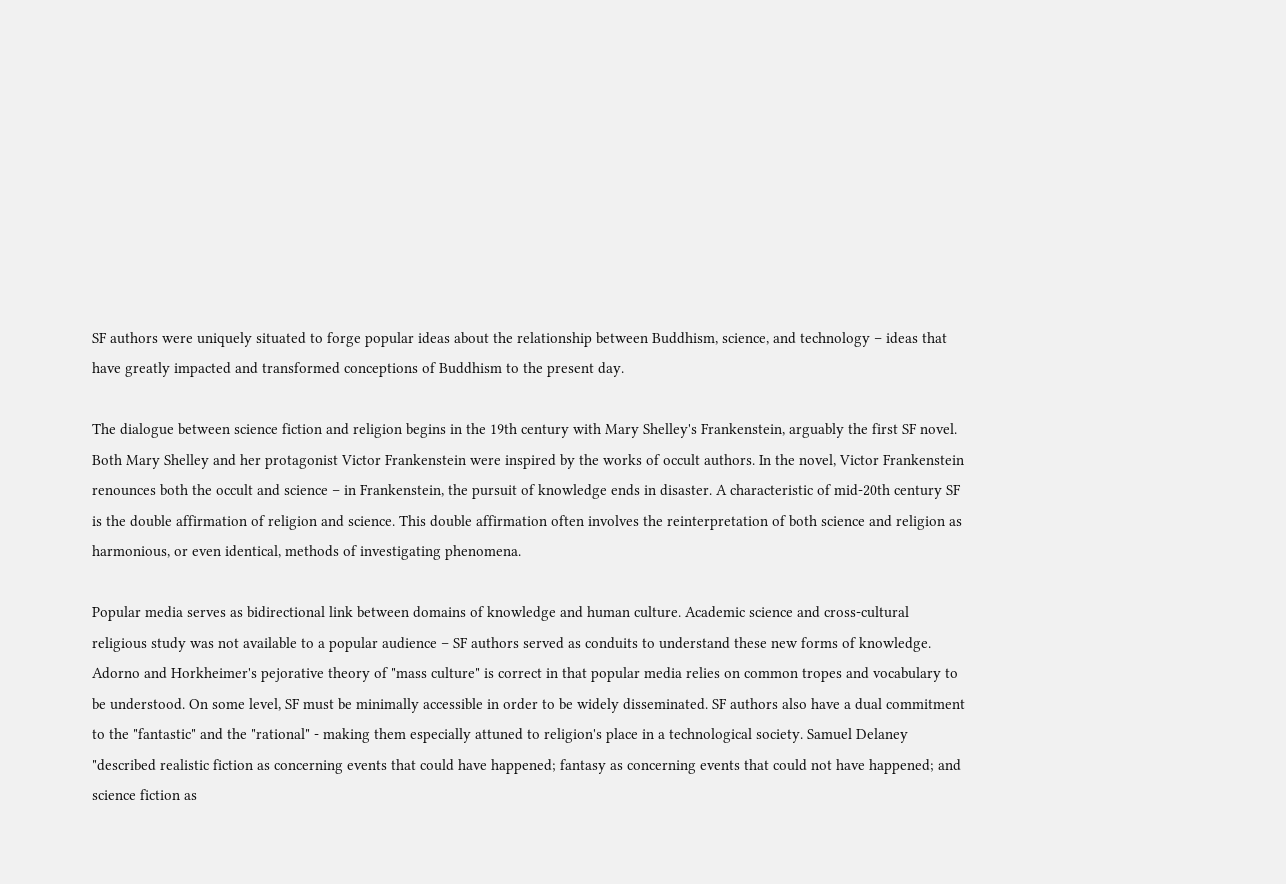SF authors were uniquely situated to forge popular ideas about the relationship between Buddhism, science, and technology – ideas that have greatly impacted and transformed conceptions of Buddhism to the present day.

The dialogue between science fiction and religion begins in the 19th century with Mary Shelley's Frankenstein, arguably the first SF novel. Both Mary Shelley and her protagonist Victor Frankenstein were inspired by the works of occult authors. In the novel, Victor Frankenstein renounces both the occult and science – in Frankenstein, the pursuit of knowledge ends in disaster. A characteristic of mid-20th century SF is the double affirmation of religion and science. This double affirmation often involves the reinterpretation of both science and religion as harmonious, or even identical, methods of investigating phenomena.

Popular media serves as bidirectional link between domains of knowledge and human culture. Academic science and cross-cultural religious study was not available to a popular audience – SF authors served as conduits to understand these new forms of knowledge. Adorno and Horkheimer's pejorative theory of "mass culture" is correct in that popular media relies on common tropes and vocabulary to be understood. On some level, SF must be minimally accessible in order to be widely disseminated. SF authors also have a dual commitment to the "fantastic" and the "rational" - making them especially attuned to religion's place in a technological society. Samuel Delaney "described realistic fiction as concerning events that could have happened; fantasy as concerning events that could not have happened; and science fiction as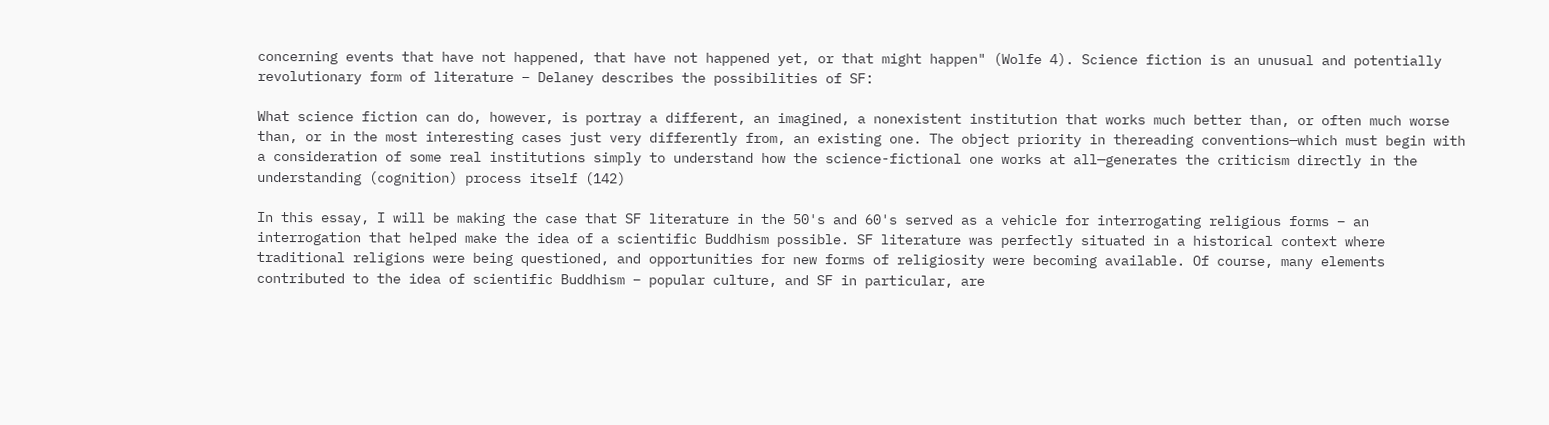concerning events that have not happened, that have not happened yet, or that might happen" (Wolfe 4). Science fiction is an unusual and potentially revolutionary form of literature – Delaney describes the possibilities of SF:

What science fiction can do, however, is portray a different, an imagined, a nonexistent institution that works much better than, or often much worse than, or in the most interesting cases just very differently from, an existing one. The object priority in thereading conventions—which must begin with a consideration of some real institutions simply to understand how the science-fictional one works at all—generates the criticism directly in the understanding (cognition) process itself (142)

In this essay, I will be making the case that SF literature in the 50's and 60's served as a vehicle for interrogating religious forms – an interrogation that helped make the idea of a scientific Buddhism possible. SF literature was perfectly situated in a historical context where traditional religions were being questioned, and opportunities for new forms of religiosity were becoming available. Of course, many elements contributed to the idea of scientific Buddhism – popular culture, and SF in particular, are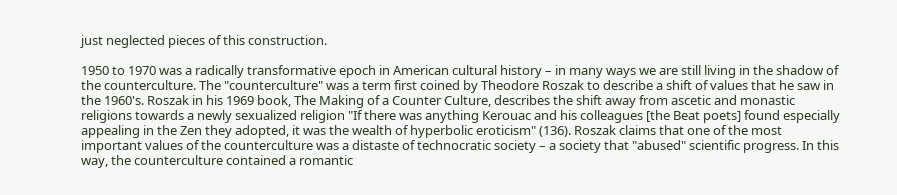just neglected pieces of this construction.

1950 to 1970 was a radically transformative epoch in American cultural history – in many ways we are still living in the shadow of the counterculture. The "counterculture" was a term first coined by Theodore Roszak to describe a shift of values that he saw in the 1960's. Roszak in his 1969 book, The Making of a Counter Culture, describes the shift away from ascetic and monastic religions towards a newly sexualized religion "If there was anything Kerouac and his colleagues [the Beat poets] found especially appealing in the Zen they adopted, it was the wealth of hyperbolic eroticism" (136). Roszak claims that one of the most important values of the counterculture was a distaste of technocratic society – a society that "abused" scientific progress. In this way, the counterculture contained a romantic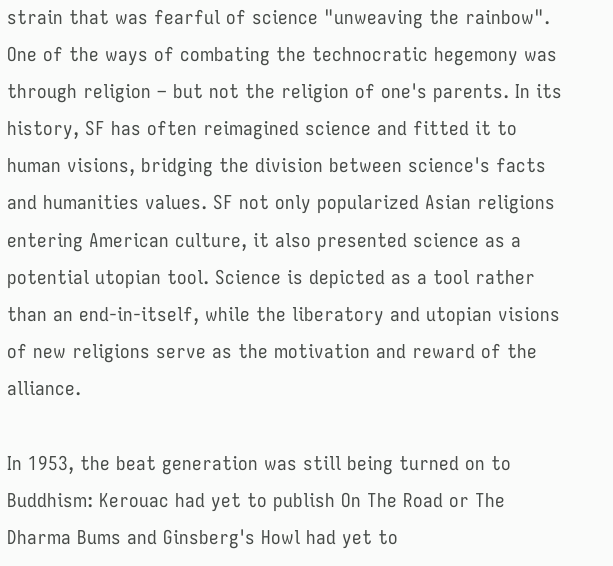strain that was fearful of science "unweaving the rainbow". One of the ways of combating the technocratic hegemony was through religion – but not the religion of one's parents. In its history, SF has often reimagined science and fitted it to human visions, bridging the division between science's facts and humanities values. SF not only popularized Asian religions entering American culture, it also presented science as a potential utopian tool. Science is depicted as a tool rather than an end-in-itself, while the liberatory and utopian visions of new religions serve as the motivation and reward of the alliance.

In 1953, the beat generation was still being turned on to Buddhism: Kerouac had yet to publish On The Road or The Dharma Bums and Ginsberg's Howl had yet to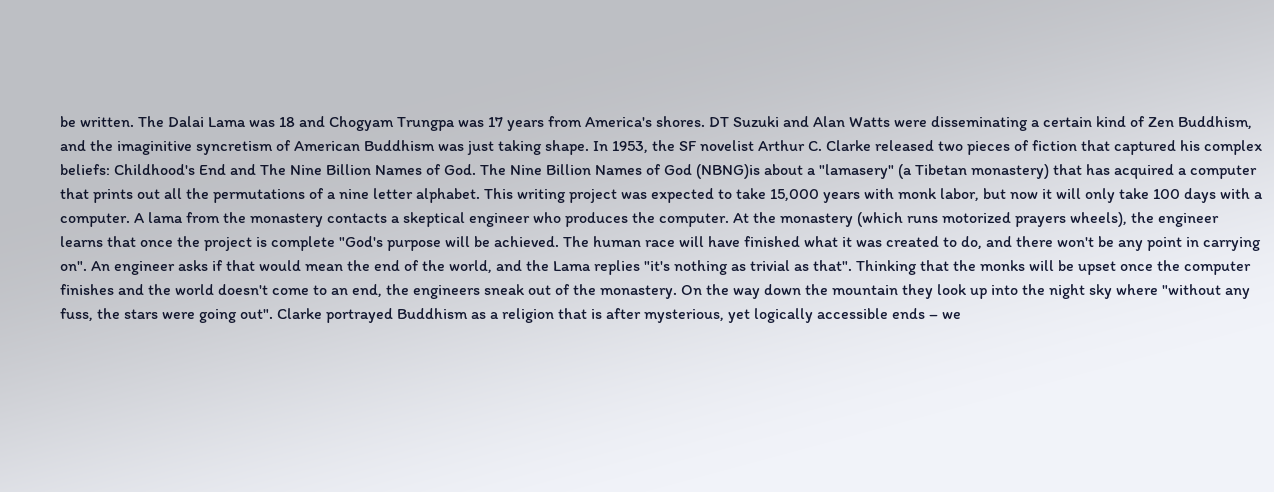be written. The Dalai Lama was 18 and Chogyam Trungpa was 17 years from America's shores. DT Suzuki and Alan Watts were disseminating a certain kind of Zen Buddhism, and the imaginitive syncretism of American Buddhism was just taking shape. In 1953, the SF novelist Arthur C. Clarke released two pieces of fiction that captured his complex beliefs: Childhood's End and The Nine Billion Names of God. The Nine Billion Names of God (NBNG)is about a "lamasery" (a Tibetan monastery) that has acquired a computer that prints out all the permutations of a nine letter alphabet. This writing project was expected to take 15,000 years with monk labor, but now it will only take 100 days with a computer. A lama from the monastery contacts a skeptical engineer who produces the computer. At the monastery (which runs motorized prayers wheels), the engineer learns that once the project is complete "God's purpose will be achieved. The human race will have finished what it was created to do, and there won't be any point in carrying on". An engineer asks if that would mean the end of the world, and the Lama replies "it's nothing as trivial as that". Thinking that the monks will be upset once the computer finishes and the world doesn't come to an end, the engineers sneak out of the monastery. On the way down the mountain they look up into the night sky where "without any fuss, the stars were going out". Clarke portrayed Buddhism as a religion that is after mysterious, yet logically accessible ends – we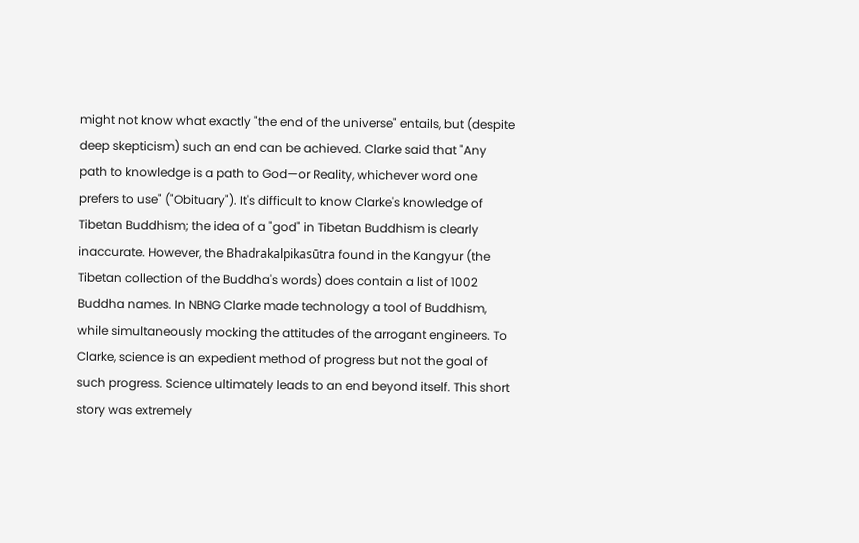might not know what exactly "the end of the universe" entails, but (despite deep skepticism) such an end can be achieved. Clarke said that "Any path to knowledge is a path to God—or Reality, whichever word one prefers to use" ("Obituary"). It's difficult to know Clarke's knowledge of Tibetan Buddhism; the idea of a "god" in Tibetan Buddhism is clearly inaccurate. However, the Bhadrakalpikasūtra found in the Kangyur (the Tibetan collection of the Buddha's words) does contain a list of 1002 Buddha names. In NBNG Clarke made technology a tool of Buddhism, while simultaneously mocking the attitudes of the arrogant engineers. To Clarke, science is an expedient method of progress but not the goal of such progress. Science ultimately leads to an end beyond itself. This short story was extremely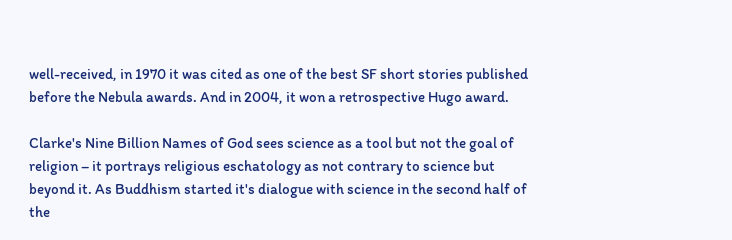well-received, in 1970 it was cited as one of the best SF short stories published before the Nebula awards. And in 2004, it won a retrospective Hugo award.

Clarke's Nine Billion Names of God sees science as a tool but not the goal of religion – it portrays religious eschatology as not contrary to science but beyond it. As Buddhism started it's dialogue with science in the second half of the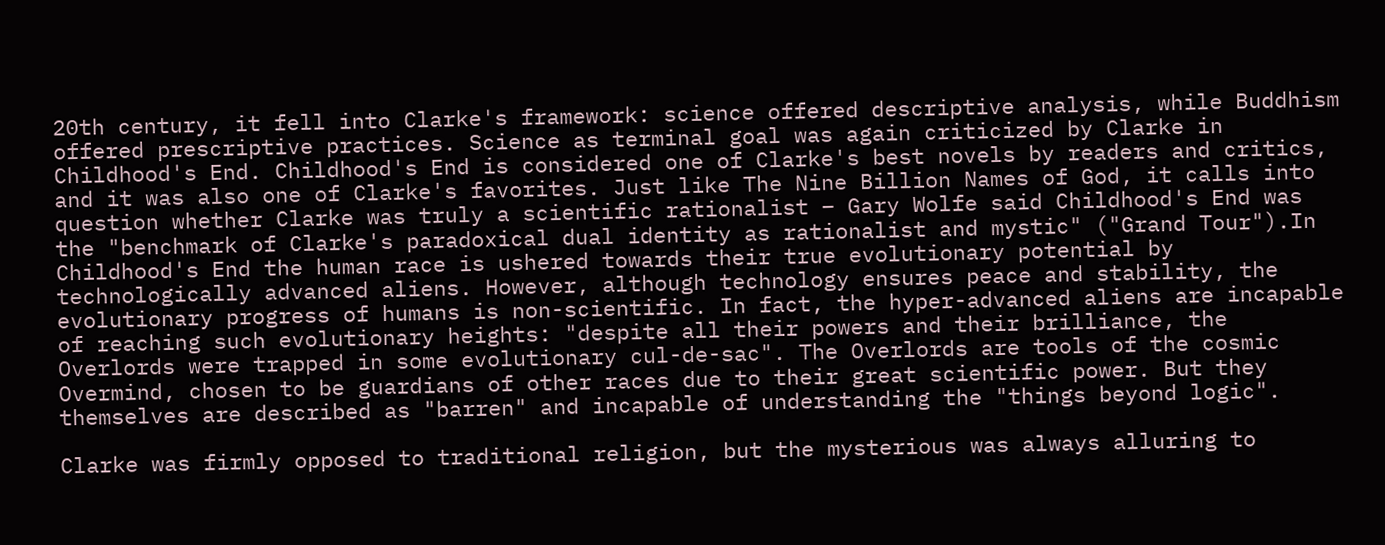20th century, it fell into Clarke's framework: science offered descriptive analysis, while Buddhism offered prescriptive practices. Science as terminal goal was again criticized by Clarke in Childhood's End. Childhood's End is considered one of Clarke's best novels by readers and critics, and it was also one of Clarke's favorites. Just like The Nine Billion Names of God, it calls into question whether Clarke was truly a scientific rationalist – Gary Wolfe said Childhood's End was the "benchmark of Clarke's paradoxical dual identity as rationalist and mystic" ("Grand Tour").In Childhood's End the human race is ushered towards their true evolutionary potential by technologically advanced aliens. However, although technology ensures peace and stability, the evolutionary progress of humans is non-scientific. In fact, the hyper-advanced aliens are incapable of reaching such evolutionary heights: "despite all their powers and their brilliance, the Overlords were trapped in some evolutionary cul-de-sac". The Overlords are tools of the cosmic Overmind, chosen to be guardians of other races due to their great scientific power. But they themselves are described as "barren" and incapable of understanding the "things beyond logic".

Clarke was firmly opposed to traditional religion, but the mysterious was always alluring to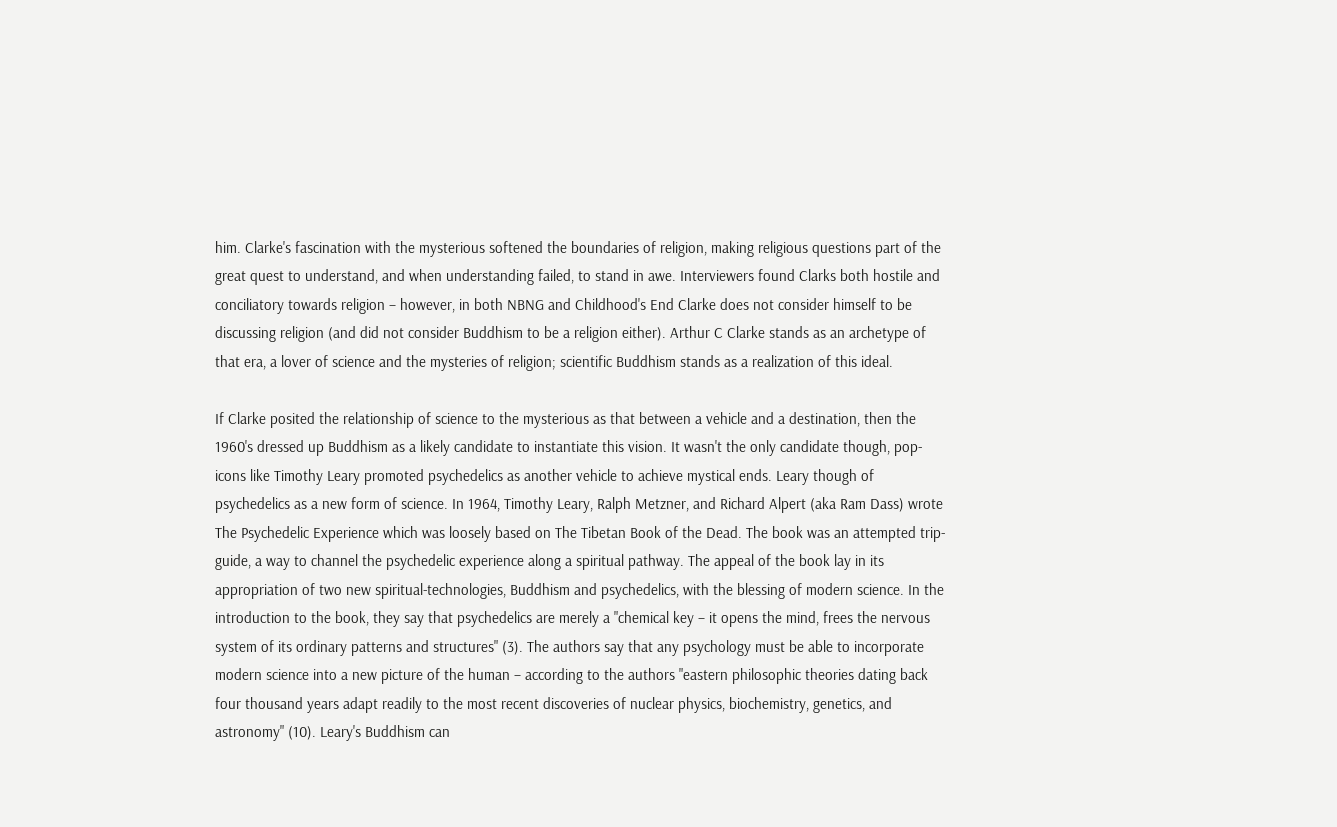him. Clarke's fascination with the mysterious softened the boundaries of religion, making religious questions part of the great quest to understand, and when understanding failed, to stand in awe. Interviewers found Clarks both hostile and conciliatory towards religion – however, in both NBNG and Childhood's End Clarke does not consider himself to be discussing religion (and did not consider Buddhism to be a religion either). Arthur C Clarke stands as an archetype of that era, a lover of science and the mysteries of religion; scientific Buddhism stands as a realization of this ideal.

If Clarke posited the relationship of science to the mysterious as that between a vehicle and a destination, then the 1960's dressed up Buddhism as a likely candidate to instantiate this vision. It wasn't the only candidate though, pop-icons like Timothy Leary promoted psychedelics as another vehicle to achieve mystical ends. Leary though of psychedelics as a new form of science. In 1964, Timothy Leary, Ralph Metzner, and Richard Alpert (aka Ram Dass) wrote The Psychedelic Experience which was loosely based on The Tibetan Book of the Dead. The book was an attempted trip-guide, a way to channel the psychedelic experience along a spiritual pathway. The appeal of the book lay in its appropriation of two new spiritual-technologies, Buddhism and psychedelics, with the blessing of modern science. In the introduction to the book, they say that psychedelics are merely a "chemical key – it opens the mind, frees the nervous system of its ordinary patterns and structures" (3). The authors say that any psychology must be able to incorporate modern science into a new picture of the human – according to the authors "eastern philosophic theories dating back four thousand years adapt readily to the most recent discoveries of nuclear physics, biochemistry, genetics, and astronomy" (10). Leary's Buddhism can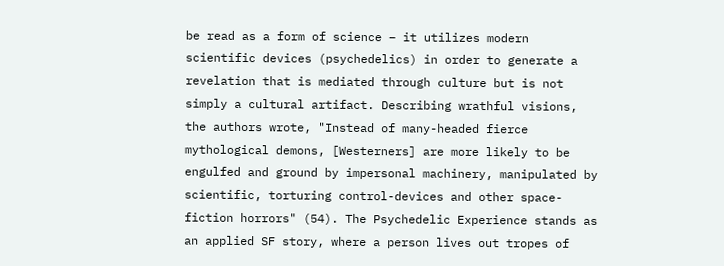be read as a form of science – it utilizes modern scientific devices (psychedelics) in order to generate a revelation that is mediated through culture but is not simply a cultural artifact. Describing wrathful visions, the authors wrote, "Instead of many-headed fierce mythological demons, [Westerners] are more likely to be engulfed and ground by impersonal machinery, manipulated by scientific, torturing control-devices and other space-fiction horrors" (54). The Psychedelic Experience stands as an applied SF story, where a person lives out tropes of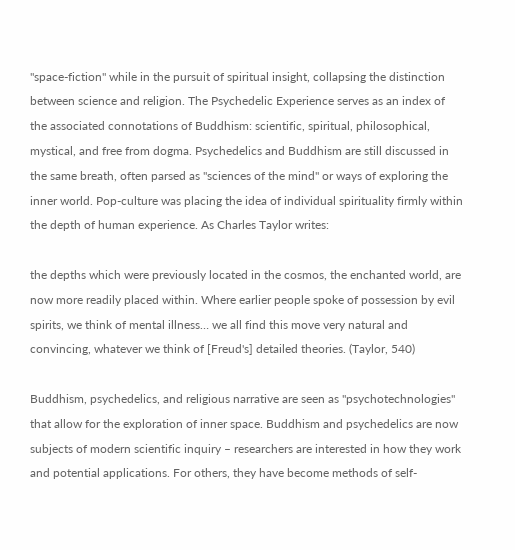"space-fiction" while in the pursuit of spiritual insight, collapsing the distinction between science and religion. The Psychedelic Experience serves as an index of the associated connotations of Buddhism: scientific, spiritual, philosophical, mystical, and free from dogma. Psychedelics and Buddhism are still discussed in the same breath, often parsed as "sciences of the mind" or ways of exploring the inner world. Pop-culture was placing the idea of individual spirituality firmly within the depth of human experience. As Charles Taylor writes:

the depths which were previously located in the cosmos, the enchanted world, are now more readily placed within. Where earlier people spoke of possession by evil spirits, we think of mental illness… we all find this move very natural and convincing, whatever we think of [Freud's] detailed theories. (Taylor, 540)

Buddhism, psychedelics, and religious narrative are seen as "psychotechnologies" that allow for the exploration of inner space. Buddhism and psychedelics are now subjects of modern scientific inquiry – researchers are interested in how they work and potential applications. For others, they have become methods of self-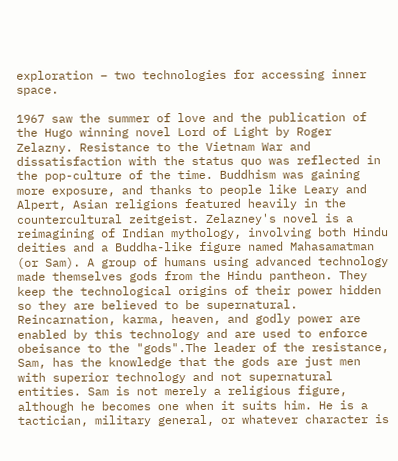exploration – two technologies for accessing inner space.

1967 saw the summer of love and the publication of the Hugo winning novel Lord of Light by Roger Zelazny. Resistance to the Vietnam War and dissatisfaction with the status quo was reflected in the pop-culture of the time. Buddhism was gaining more exposure, and thanks to people like Leary and Alpert, Asian religions featured heavily in the countercultural zeitgeist. Zelazney's novel is a reimagining of Indian mythology, involving both Hindu deities and a Buddha-like figure named Mahasamatman (or Sam). A group of humans using advanced technology made themselves gods from the Hindu pantheon. They keep the technological origins of their power hidden so they are believed to be supernatural. Reincarnation, karma, heaven, and godly power are enabled by this technology and are used to enforce obeisance to the "gods".The leader of the resistance, Sam, has the knowledge that the gods are just men with superior technology and not supernatural entities. Sam is not merely a religious figure, although he becomes one when it suits him. He is a tactician, military general, or whatever character is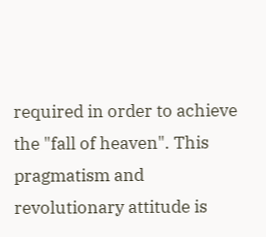required in order to achieve the "fall of heaven". This pragmatism and revolutionary attitude is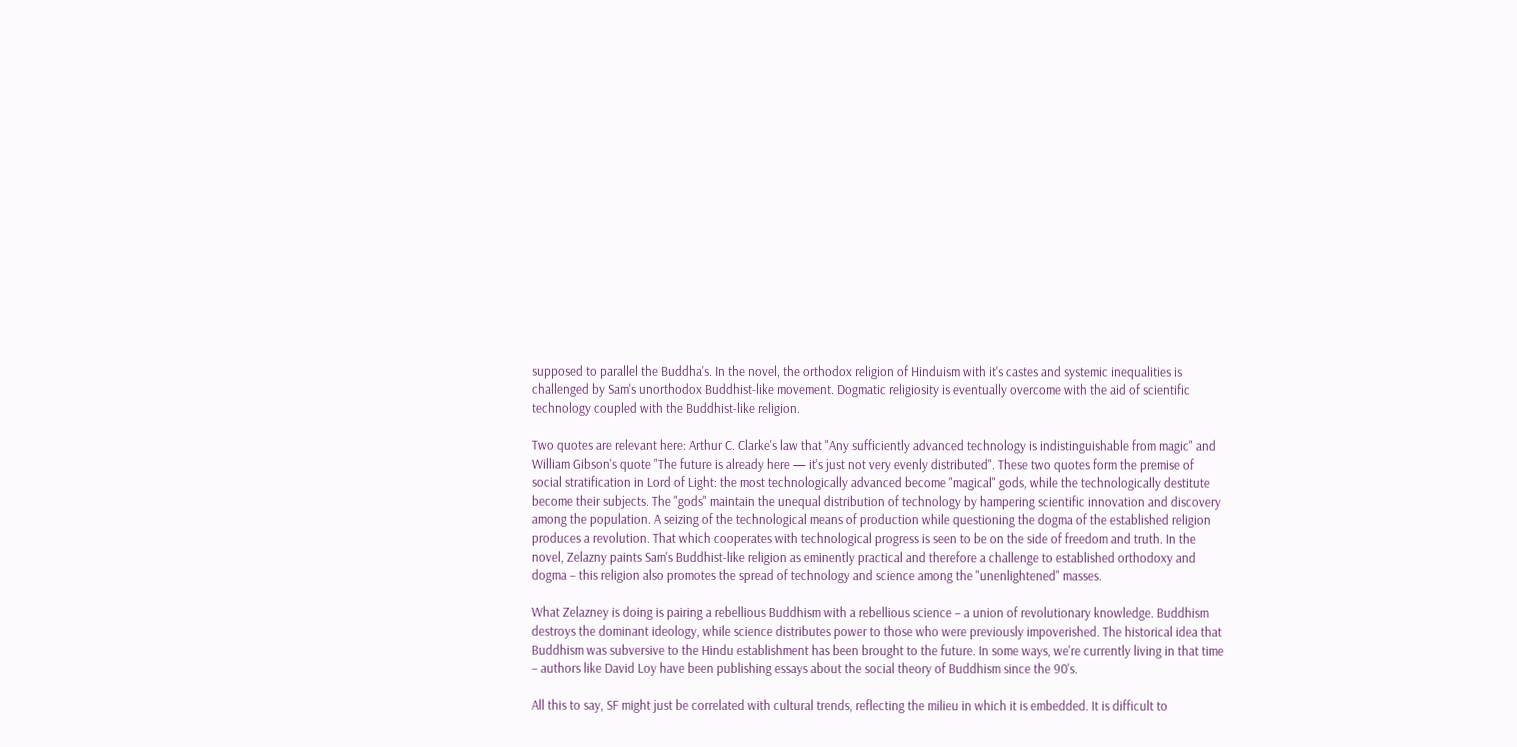supposed to parallel the Buddha's. In the novel, the orthodox religion of Hinduism with it's castes and systemic inequalities is challenged by Sam's unorthodox Buddhist-like movement. Dogmatic religiosity is eventually overcome with the aid of scientific technology coupled with the Buddhist-like religion.

Two quotes are relevant here: Arthur C. Clarke's law that "Any sufficiently advanced technology is indistinguishable from magic" and William Gibson's quote "The future is already here — it's just not very evenly distributed". These two quotes form the premise of social stratification in Lord of Light: the most technologically advanced become "magical" gods, while the technologically destitute become their subjects. The "gods" maintain the unequal distribution of technology by hampering scientific innovation and discovery among the population. A seizing of the technological means of production while questioning the dogma of the established religion produces a revolution. That which cooperates with technological progress is seen to be on the side of freedom and truth. In the novel, Zelazny paints Sam's Buddhist-like religion as eminently practical and therefore a challenge to established orthodoxy and dogma – this religion also promotes the spread of technology and science among the "unenlightened" masses.

What Zelazney is doing is pairing a rebellious Buddhism with a rebellious science – a union of revolutionary knowledge. Buddhism destroys the dominant ideology, while science distributes power to those who were previously impoverished. The historical idea that Buddhism was subversive to the Hindu establishment has been brought to the future. In some ways, we're currently living in that time – authors like David Loy have been publishing essays about the social theory of Buddhism since the 90's.

All this to say, SF might just be correlated with cultural trends, reflecting the milieu in which it is embedded. It is difficult to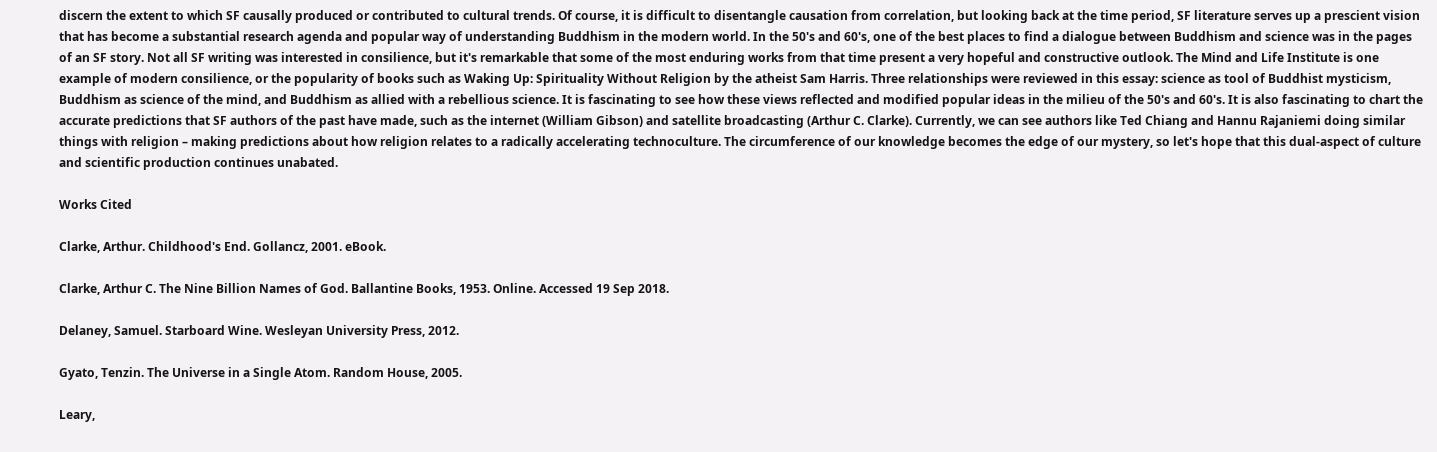discern the extent to which SF causally produced or contributed to cultural trends. Of course, it is difficult to disentangle causation from correlation, but looking back at the time period, SF literature serves up a prescient vision that has become a substantial research agenda and popular way of understanding Buddhism in the modern world. In the 50's and 60's, one of the best places to find a dialogue between Buddhism and science was in the pages of an SF story. Not all SF writing was interested in consilience, but it's remarkable that some of the most enduring works from that time present a very hopeful and constructive outlook. The Mind and Life Institute is one example of modern consilience, or the popularity of books such as Waking Up: Spirituality Without Religion by the atheist Sam Harris. Three relationships were reviewed in this essay: science as tool of Buddhist mysticism, Buddhism as science of the mind, and Buddhism as allied with a rebellious science. It is fascinating to see how these views reflected and modified popular ideas in the milieu of the 50's and 60's. It is also fascinating to chart the accurate predictions that SF authors of the past have made, such as the internet (William Gibson) and satellite broadcasting (Arthur C. Clarke). Currently, we can see authors like Ted Chiang and Hannu Rajaniemi doing similar things with religion – making predictions about how religion relates to a radically accelerating technoculture. The circumference of our knowledge becomes the edge of our mystery, so let's hope that this dual-aspect of culture and scientific production continues unabated.

Works Cited

Clarke, Arthur. Childhood's End. Gollancz, 2001. eBook.

Clarke, Arthur C. The Nine Billion Names of God. Ballantine Books, 1953. Online. Accessed 19 Sep 2018.

Delaney, Samuel. Starboard Wine. Wesleyan University Press, 2012.

Gyato, Tenzin. The Universe in a Single Atom. Random House, 2005.

Leary,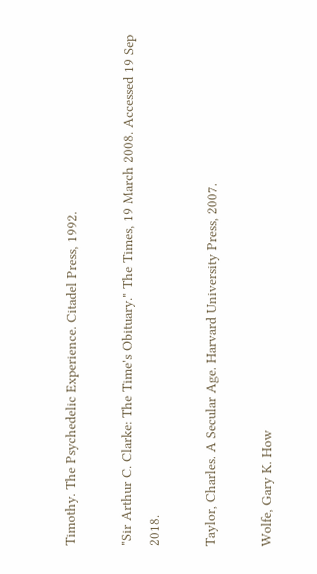Timothy. The Psychedelic Experience. Citadel Press, 1992.

"Sir Arthur C. Clarke: The Time's Obituary." The Times, 19 March 2008. Accessed 19 Sep 2018.

Taylor, Charles. A Secular Age. Harvard University Press, 2007.

Wolfe, Gary K. How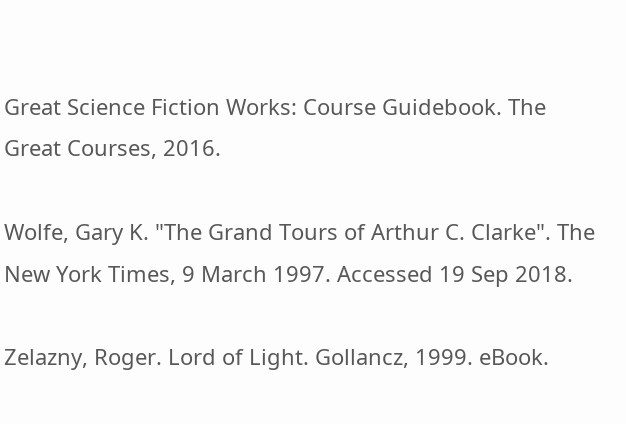Great Science Fiction Works: Course Guidebook. The Great Courses, 2016.

Wolfe, Gary K. "The Grand Tours of Arthur C. Clarke". The New York Times, 9 March 1997. Accessed 19 Sep 2018.

Zelazny, Roger. Lord of Light. Gollancz, 1999. eBook.